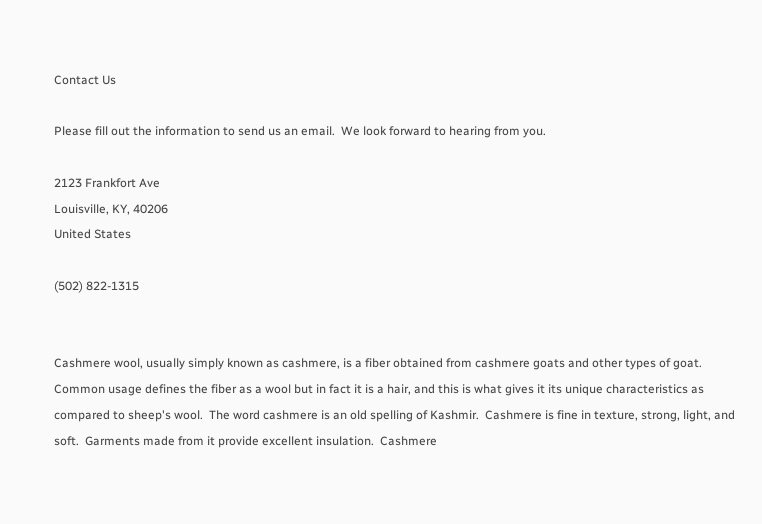Contact Us

Please fill out the information to send us an email.  We look forward to hearing from you.

2123 Frankfort Ave
Louisville, KY, 40206
United States

(502) 822-1315


Cashmere wool, usually simply known as cashmere, is a fiber obtained from cashmere goats and other types of goat.  Common usage defines the fiber as a wool but in fact it is a hair, and this is what gives it its unique characteristics as compared to sheep's wool.  The word cashmere is an old spelling of Kashmir.  Cashmere is fine in texture, strong, light, and soft.  Garments made from it provide excellent insulation.  Cashmere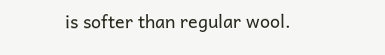is softer than regular wool.